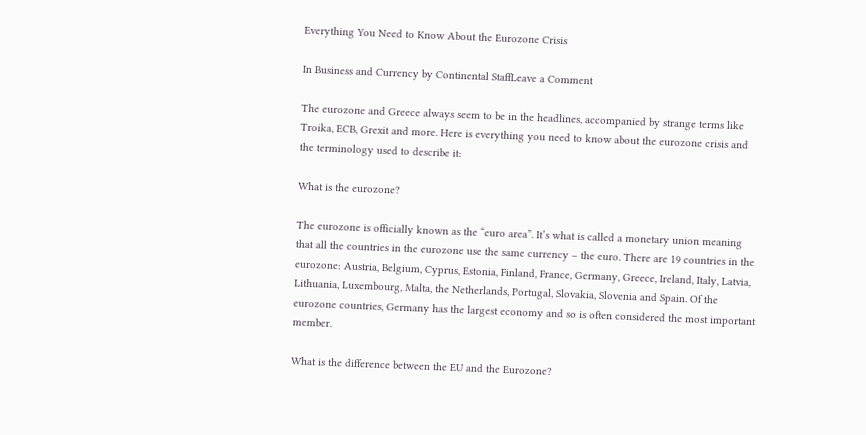Everything You Need to Know About the Eurozone Crisis

In Business and Currency by Continental StaffLeave a Comment

The eurozone and Greece always seem to be in the headlines, accompanied by strange terms like Troika, ECB, Grexit and more. Here is everything you need to know about the eurozone crisis and the terminology used to describe it:

What is the eurozone?

The eurozone is officially known as the “euro area”. It’s what is called a monetary union meaning that all the countries in the eurozone use the same currency – the euro. There are 19 countries in the eurozone: Austria, Belgium, Cyprus, Estonia, Finland, France, Germany, Greece, Ireland, Italy, Latvia, Lithuania, Luxembourg, Malta, the Netherlands, Portugal, Slovakia, Slovenia and Spain. Of the eurozone countries, Germany has the largest economy and so is often considered the most important member.

What is the difference between the EU and the Eurozone?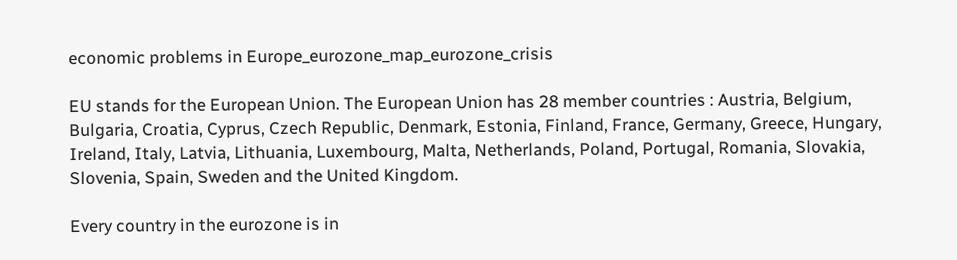economic problems in Europe_eurozone_map_eurozone_crisis

EU stands for the European Union. The European Union has 28 member countries : Austria, Belgium, Bulgaria, Croatia, Cyprus, Czech Republic, Denmark, Estonia, Finland, France, Germany, Greece, Hungary, Ireland, Italy, Latvia, Lithuania, Luxembourg, Malta, Netherlands, Poland, Portugal, Romania, Slovakia, Slovenia, Spain, Sweden and the United Kingdom.

Every country in the eurozone is in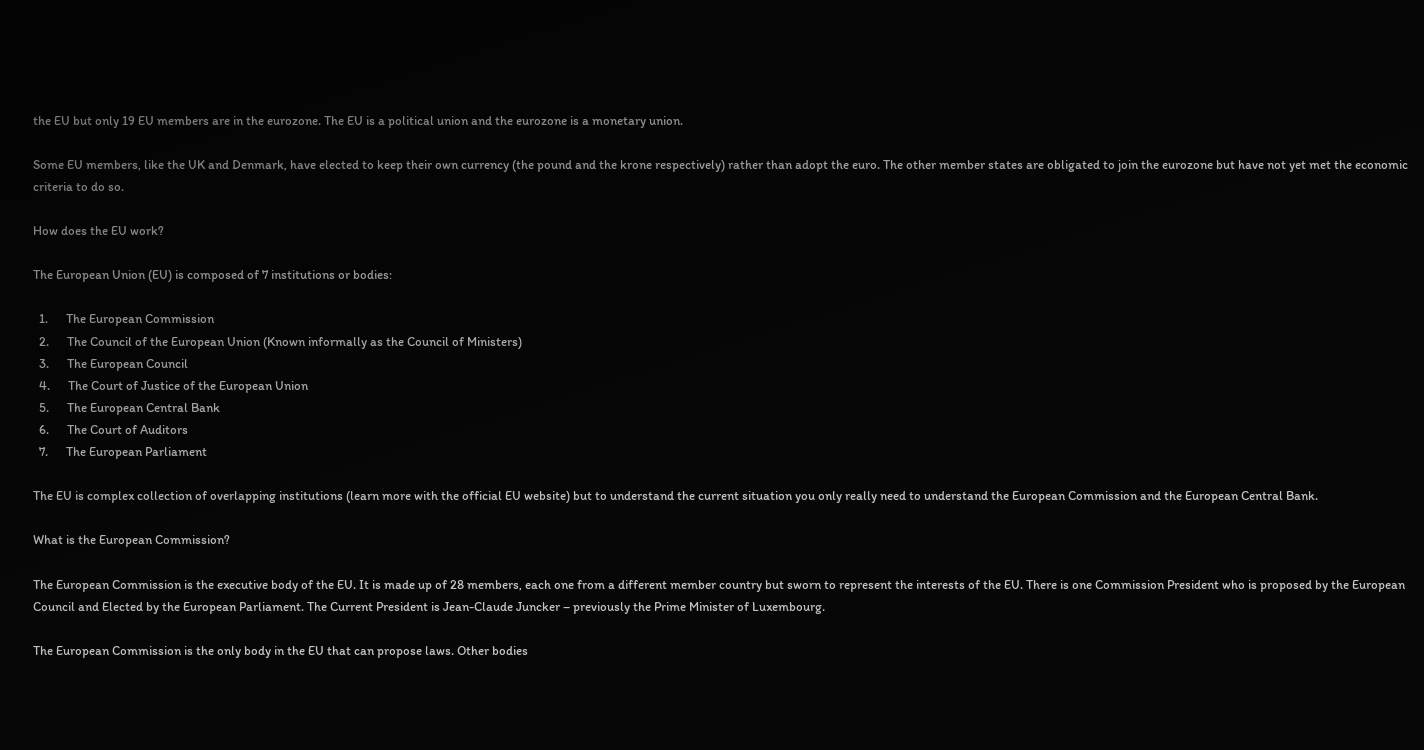the EU but only 19 EU members are in the eurozone. The EU is a political union and the eurozone is a monetary union.

Some EU members, like the UK and Denmark, have elected to keep their own currency (the pound and the krone respectively) rather than adopt the euro. The other member states are obligated to join the eurozone but have not yet met the economic criteria to do so.

How does the EU work?

The European Union (EU) is composed of 7 institutions or bodies:

  1.      The European Commission
  2.      The Council of the European Union (Known informally as the Council of Ministers)
  3.      The European Council
  4.      The Court of Justice of the European Union
  5.      The European Central Bank
  6.      The Court of Auditors
  7.      The European Parliament

The EU is complex collection of overlapping institutions (learn more with the official EU website) but to understand the current situation you only really need to understand the European Commission and the European Central Bank.

What is the European Commission?

The European Commission is the executive body of the EU. It is made up of 28 members, each one from a different member country but sworn to represent the interests of the EU. There is one Commission President who is proposed by the European Council and Elected by the European Parliament. The Current President is Jean-Claude Juncker – previously the Prime Minister of Luxembourg.

The European Commission is the only body in the EU that can propose laws. Other bodies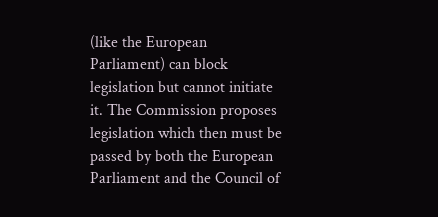(like the European Parliament) can block legislation but cannot initiate it. The Commission proposes legislation which then must be passed by both the European Parliament and the Council of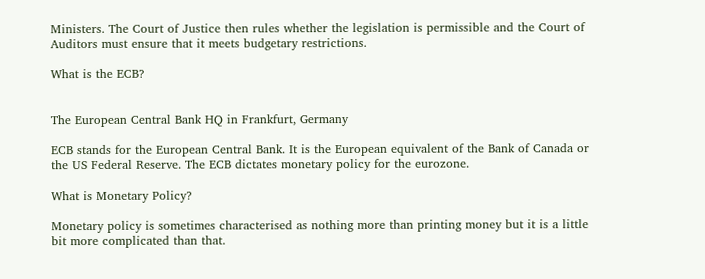Ministers. The Court of Justice then rules whether the legislation is permissible and the Court of Auditors must ensure that it meets budgetary restrictions.

What is the ECB?


The European Central Bank HQ in Frankfurt, Germany

ECB stands for the European Central Bank. It is the European equivalent of the Bank of Canada or the US Federal Reserve. The ECB dictates monetary policy for the eurozone.

What is Monetary Policy?

Monetary policy is sometimes characterised as nothing more than printing money but it is a little bit more complicated than that.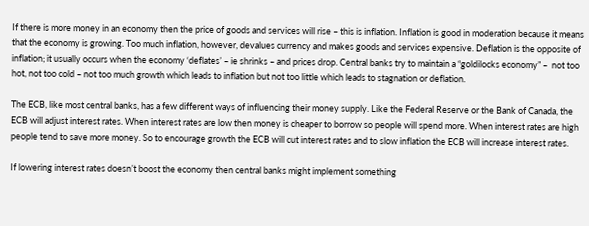If there is more money in an economy then the price of goods and services will rise – this is inflation. Inflation is good in moderation because it means that the economy is growing. Too much inflation, however, devalues currency and makes goods and services expensive. Deflation is the opposite of inflation; it usually occurs when the economy ‘deflates’ – ie shrinks – and prices drop. Central banks try to maintain a “goldilocks economy” –  not too hot, not too cold – not too much growth which leads to inflation but not too little which leads to stagnation or deflation.

The ECB, like most central banks, has a few different ways of influencing their money supply. Like the Federal Reserve or the Bank of Canada, the ECB will adjust interest rates. When interest rates are low then money is cheaper to borrow so people will spend more. When interest rates are high people tend to save more money. So to encourage growth the ECB will cut interest rates and to slow inflation the ECB will increase interest rates.

If lowering interest rates doesn’t boost the economy then central banks might implement something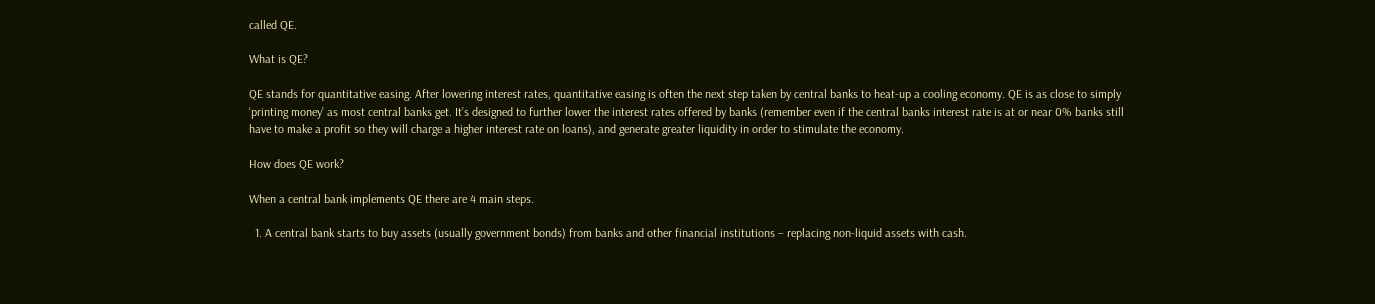called QE.

What is QE?

QE stands for quantitative easing. After lowering interest rates, quantitative easing is often the next step taken by central banks to heat-up a cooling economy. QE is as close to simply ‘printing money’ as most central banks get. It’s designed to further lower the interest rates offered by banks (remember even if the central banks interest rate is at or near 0% banks still have to make a profit so they will charge a higher interest rate on loans), and generate greater liquidity in order to stimulate the economy.

How does QE work?

When a central bank implements QE there are 4 main steps.

  1. A central bank starts to buy assets (usually government bonds) from banks and other financial institutions – replacing non-liquid assets with cash.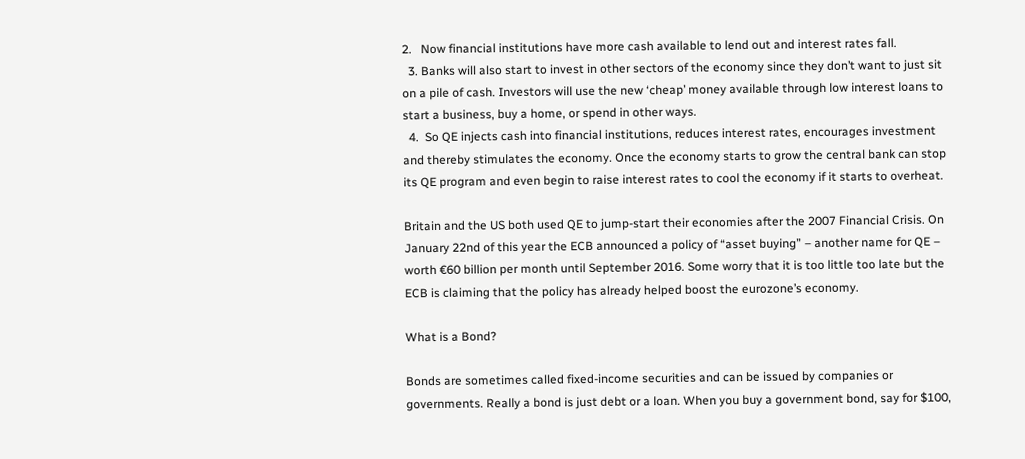2.   Now financial institutions have more cash available to lend out and interest rates fall.
  3. Banks will also start to invest in other sectors of the economy since they don’t want to just sit on a pile of cash. Investors will use the new ‘cheap’ money available through low interest loans to start a business, buy a home, or spend in other ways.
  4.  So QE injects cash into financial institutions, reduces interest rates, encourages investment and thereby stimulates the economy. Once the economy starts to grow the central bank can stop its QE program and even begin to raise interest rates to cool the economy if it starts to overheat.

Britain and the US both used QE to jump-start their economies after the 2007 Financial Crisis. On January 22nd of this year the ECB announced a policy of “asset buying” – another name for QE – worth €60 billion per month until September 2016. Some worry that it is too little too late but the ECB is claiming that the policy has already helped boost the eurozone’s economy.

What is a Bond?

Bonds are sometimes called fixed-income securities and can be issued by companies or governments. Really a bond is just debt or a loan. When you buy a government bond, say for $100,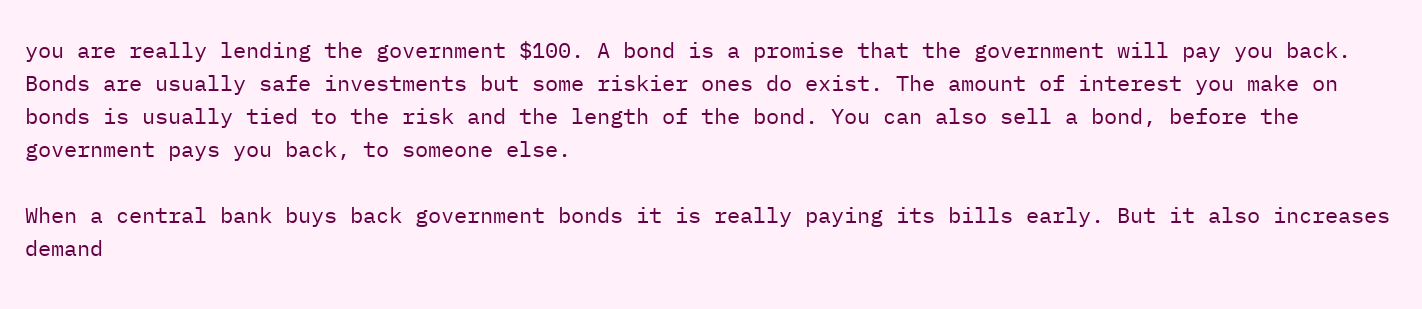you are really lending the government $100. A bond is a promise that the government will pay you back. Bonds are usually safe investments but some riskier ones do exist. The amount of interest you make on bonds is usually tied to the risk and the length of the bond. You can also sell a bond, before the government pays you back, to someone else.

When a central bank buys back government bonds it is really paying its bills early. But it also increases demand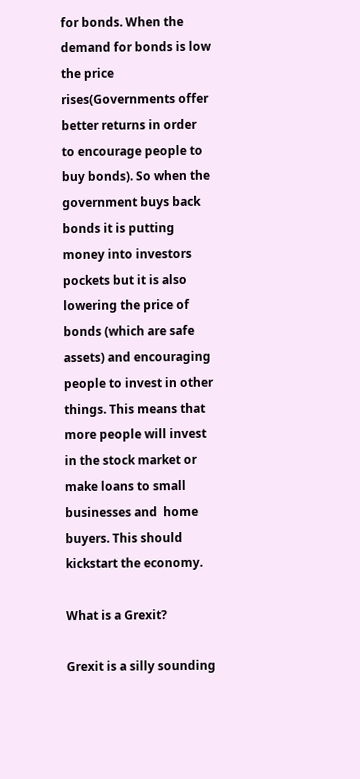for bonds. When the demand for bonds is low the price rises(Governments offer better returns in order to encourage people to buy bonds). So when the government buys back bonds it is putting money into investors pockets but it is also lowering the price of bonds (which are safe assets) and encouraging people to invest in other things. This means that more people will invest in the stock market or make loans to small businesses and  home buyers. This should kickstart the economy.

What is a Grexit?

Grexit is a silly sounding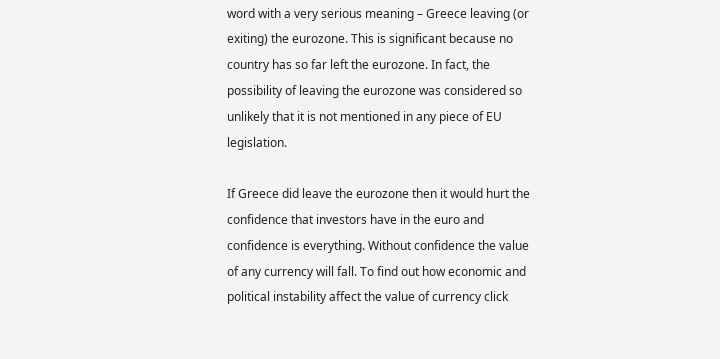word with a very serious meaning – Greece leaving (or exiting) the eurozone. This is significant because no country has so far left the eurozone. In fact, the possibility of leaving the eurozone was considered so unlikely that it is not mentioned in any piece of EU legislation.

If Greece did leave the eurozone then it would hurt the confidence that investors have in the euro and confidence is everything. Without confidence the value of any currency will fall. To find out how economic and political instability affect the value of currency click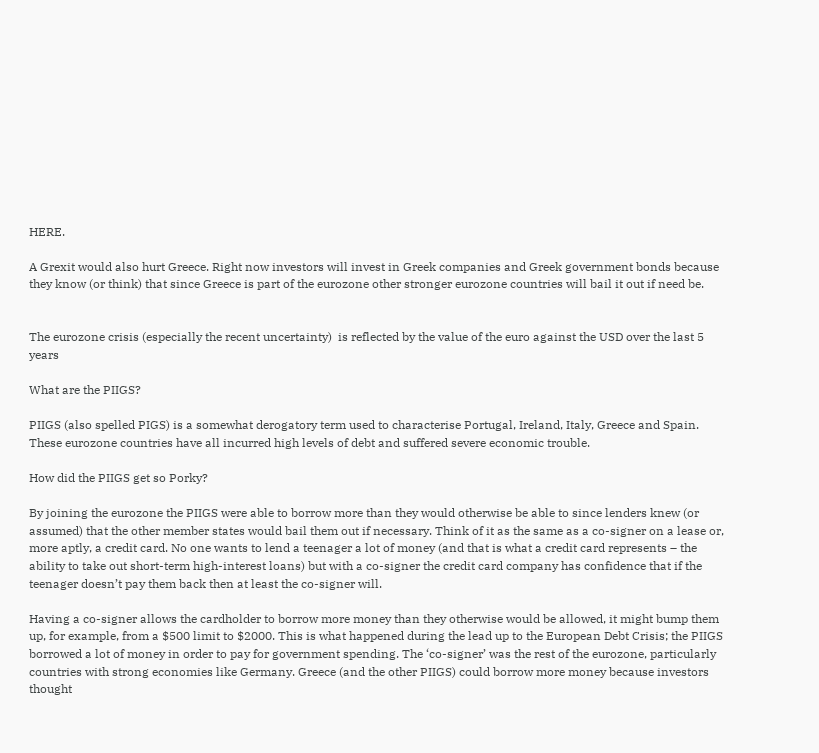HERE.

A Grexit would also hurt Greece. Right now investors will invest in Greek companies and Greek government bonds because they know (or think) that since Greece is part of the eurozone other stronger eurozone countries will bail it out if need be.


The eurozone crisis (especially the recent uncertainty)  is reflected by the value of the euro against the USD over the last 5 years

What are the PIIGS?

PIIGS (also spelled PIGS) is a somewhat derogatory term used to characterise Portugal, Ireland, Italy, Greece and Spain. These eurozone countries have all incurred high levels of debt and suffered severe economic trouble.

How did the PIIGS get so Porky?

By joining the eurozone the PIIGS were able to borrow more than they would otherwise be able to since lenders knew (or assumed) that the other member states would bail them out if necessary. Think of it as the same as a co-signer on a lease or, more aptly, a credit card. No one wants to lend a teenager a lot of money (and that is what a credit card represents – the ability to take out short-term high-interest loans) but with a co-signer the credit card company has confidence that if the teenager doesn’t pay them back then at least the co-signer will.

Having a co-signer allows the cardholder to borrow more money than they otherwise would be allowed, it might bump them up, for example, from a $500 limit to $2000. This is what happened during the lead up to the European Debt Crisis; the PIIGS borrowed a lot of money in order to pay for government spending. The ‘co-signer’ was the rest of the eurozone, particularly countries with strong economies like Germany. Greece (and the other PIIGS) could borrow more money because investors thought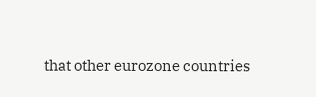that other eurozone countries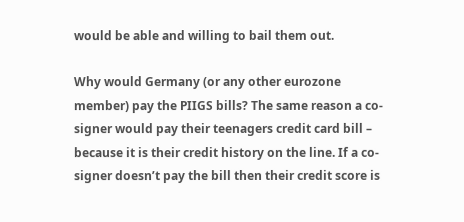would be able and willing to bail them out.

Why would Germany (or any other eurozone member) pay the PIIGS bills? The same reason a co-signer would pay their teenagers credit card bill – because it is their credit history on the line. If a co-signer doesn’t pay the bill then their credit score is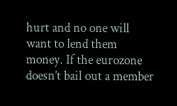hurt and no one will want to lend them money. If the eurozone doesn’t bail out a member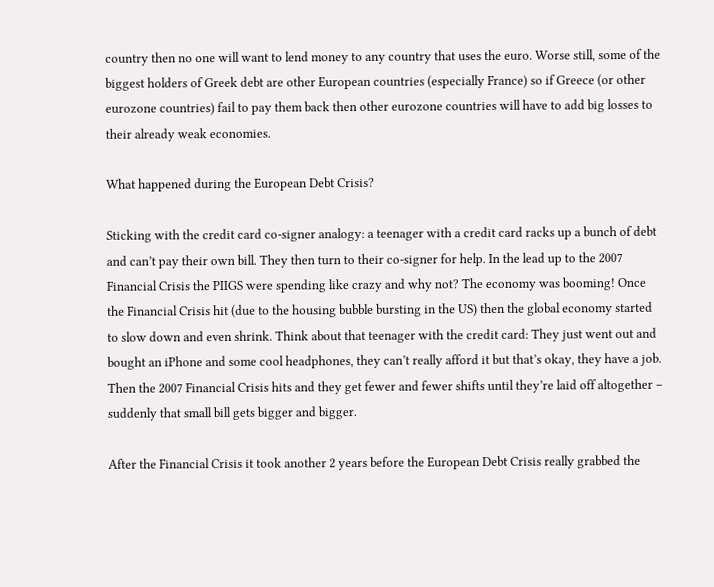country then no one will want to lend money to any country that uses the euro. Worse still, some of the biggest holders of Greek debt are other European countries (especially France) so if Greece (or other eurozone countries) fail to pay them back then other eurozone countries will have to add big losses to their already weak economies.

What happened during the European Debt Crisis?

Sticking with the credit card co-signer analogy: a teenager with a credit card racks up a bunch of debt and can’t pay their own bill. They then turn to their co-signer for help. In the lead up to the 2007 Financial Crisis the PIIGS were spending like crazy and why not? The economy was booming! Once the Financial Crisis hit (due to the housing bubble bursting in the US) then the global economy started to slow down and even shrink. Think about that teenager with the credit card: They just went out and bought an iPhone and some cool headphones, they can’t really afford it but that’s okay, they have a job. Then the 2007 Financial Crisis hits and they get fewer and fewer shifts until they’re laid off altogether – suddenly that small bill gets bigger and bigger.

After the Financial Crisis it took another 2 years before the European Debt Crisis really grabbed the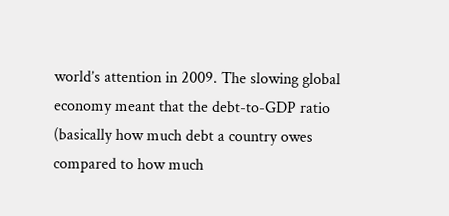world’s attention in 2009. The slowing global economy meant that the debt-to-GDP ratio (basically how much debt a country owes compared to how much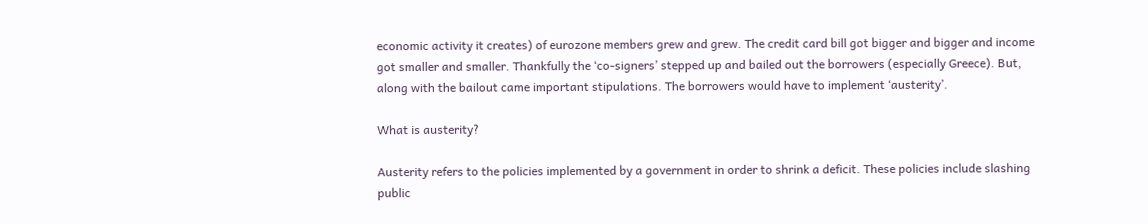economic activity it creates) of eurozone members grew and grew. The credit card bill got bigger and bigger and income got smaller and smaller. Thankfully the ‘co-signers’ stepped up and bailed out the borrowers (especially Greece). But, along with the bailout came important stipulations. The borrowers would have to implement ‘austerity’.

What is austerity?

Austerity refers to the policies implemented by a government in order to shrink a deficit. These policies include slashing public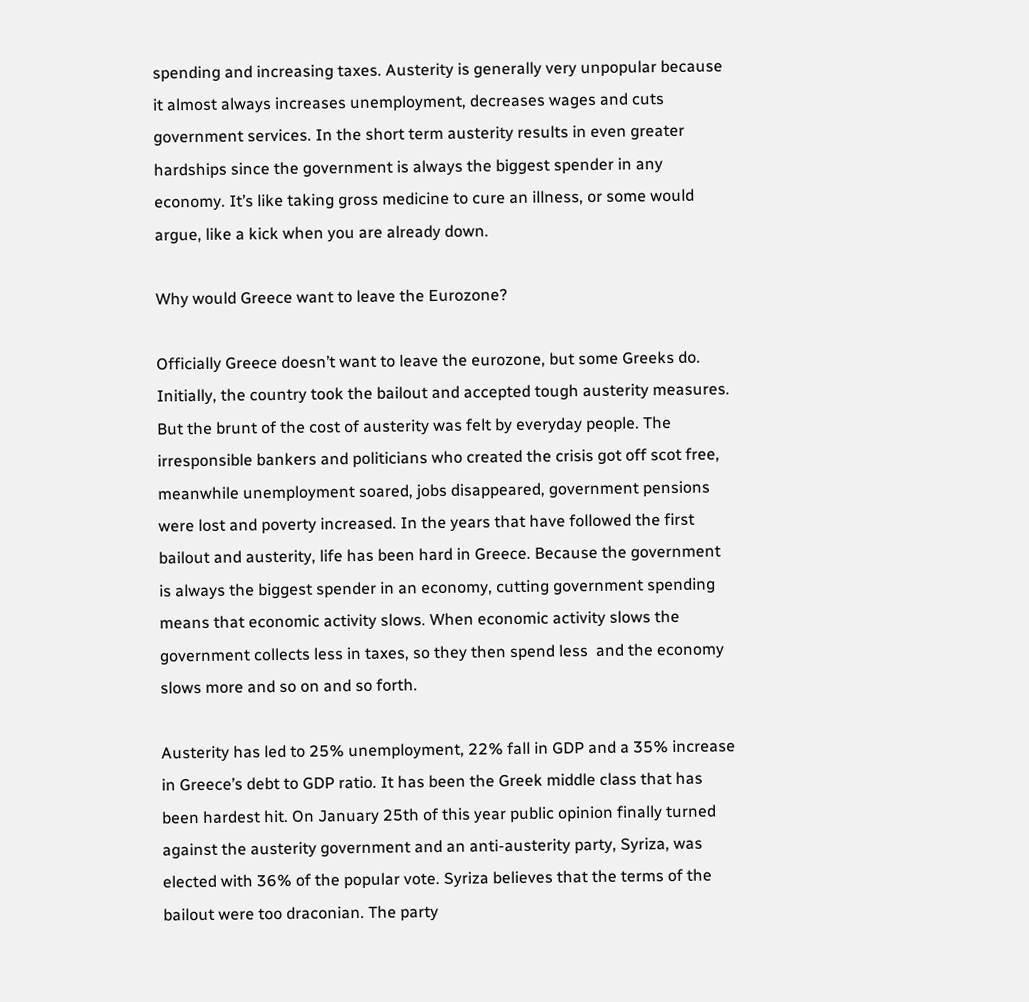spending and increasing taxes. Austerity is generally very unpopular because it almost always increases unemployment, decreases wages and cuts government services. In the short term austerity results in even greater hardships since the government is always the biggest spender in any economy. It’s like taking gross medicine to cure an illness, or some would argue, like a kick when you are already down.

Why would Greece want to leave the Eurozone?

Officially Greece doesn’t want to leave the eurozone, but some Greeks do. Initially, the country took the bailout and accepted tough austerity measures. But the brunt of the cost of austerity was felt by everyday people. The irresponsible bankers and politicians who created the crisis got off scot free, meanwhile unemployment soared, jobs disappeared, government pensions were lost and poverty increased. In the years that have followed the first bailout and austerity, life has been hard in Greece. Because the government is always the biggest spender in an economy, cutting government spending means that economic activity slows. When economic activity slows the government collects less in taxes, so they then spend less  and the economy slows more and so on and so forth.

Austerity has led to 25% unemployment, 22% fall in GDP and a 35% increase in Greece’s debt to GDP ratio. It has been the Greek middle class that has been hardest hit. On January 25th of this year public opinion finally turned against the austerity government and an anti-austerity party, Syriza, was elected with 36% of the popular vote. Syriza believes that the terms of the bailout were too draconian. The party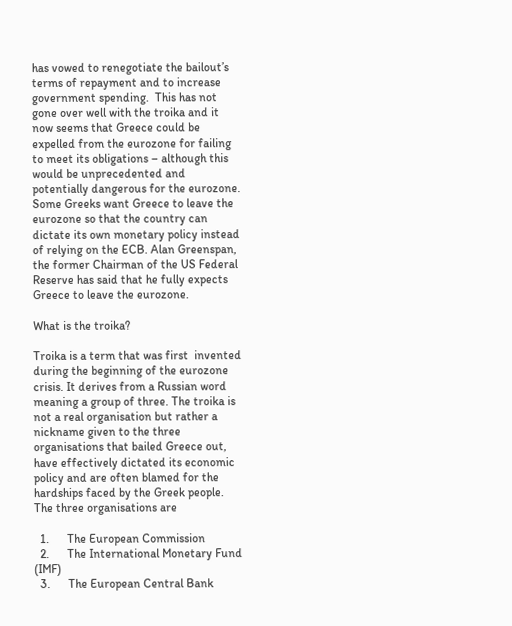has vowed to renegotiate the bailout’s terms of repayment and to increase government spending.  This has not gone over well with the troika and it now seems that Greece could be expelled from the eurozone for failing to meet its obligations – although this would be unprecedented and potentially dangerous for the eurozone. Some Greeks want Greece to leave the eurozone so that the country can dictate its own monetary policy instead of relying on the ECB. Alan Greenspan, the former Chairman of the US Federal Reserve has said that he fully expects Greece to leave the eurozone.

What is the troika?

Troika is a term that was first  invented during the beginning of the eurozone crisis. It derives from a Russian word meaning a group of three. The troika is not a real organisation but rather a nickname given to the three organisations that bailed Greece out, have effectively dictated its economic policy and are often blamed for the hardships faced by the Greek people. The three organisations are

  1.      The European Commission
  2.      The International Monetary Fund (IMF)
  3.      The European Central Bank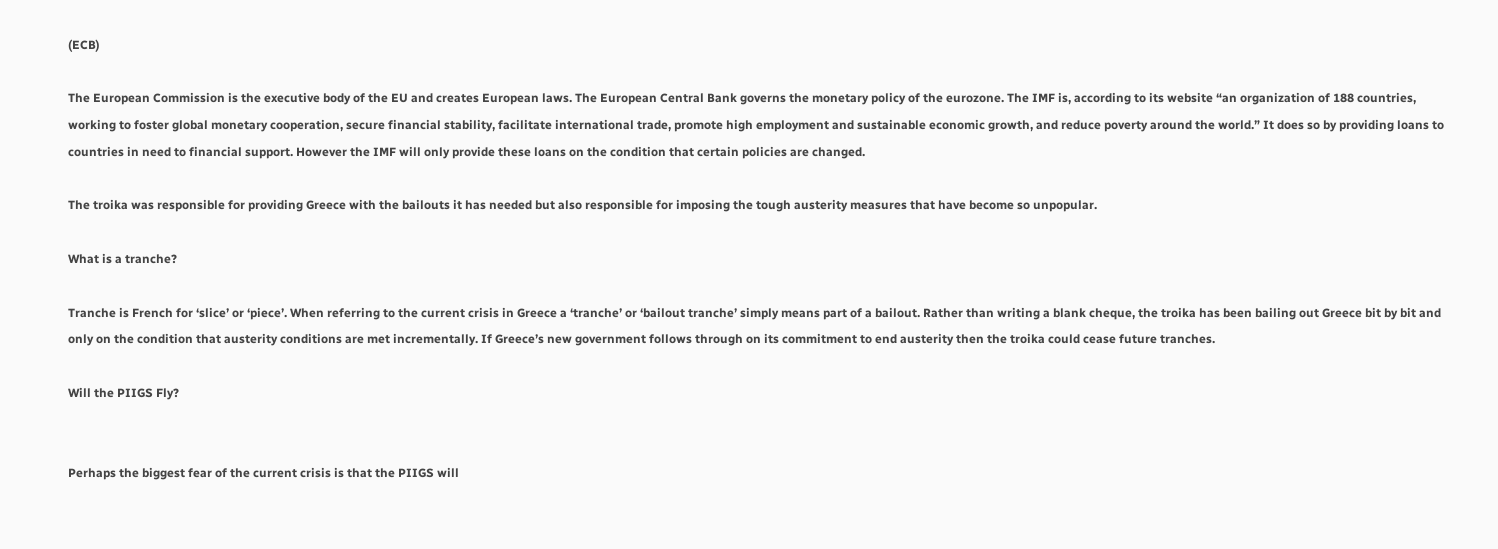(ECB)

The European Commission is the executive body of the EU and creates European laws. The European Central Bank governs the monetary policy of the eurozone. The IMF is, according to its website “an organization of 188 countries, working to foster global monetary cooperation, secure financial stability, facilitate international trade, promote high employment and sustainable economic growth, and reduce poverty around the world.” It does so by providing loans to countries in need to financial support. However the IMF will only provide these loans on the condition that certain policies are changed.

The troika was responsible for providing Greece with the bailouts it has needed but also responsible for imposing the tough austerity measures that have become so unpopular.

What is a tranche?

Tranche is French for ‘slice’ or ‘piece’. When referring to the current crisis in Greece a ‘tranche’ or ‘bailout tranche’ simply means part of a bailout. Rather than writing a blank cheque, the troika has been bailing out Greece bit by bit and only on the condition that austerity conditions are met incrementally. If Greece’s new government follows through on its commitment to end austerity then the troika could cease future tranches.

Will the PIIGS Fly?


Perhaps the biggest fear of the current crisis is that the PIIGS will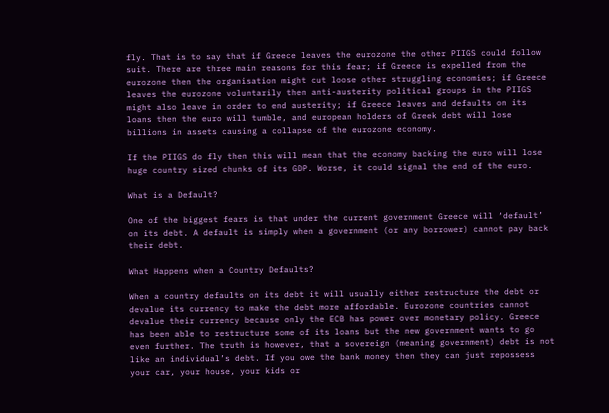fly. That is to say that if Greece leaves the eurozone the other PIIGS could follow suit. There are three main reasons for this fear; if Greece is expelled from the eurozone then the organisation might cut loose other struggling economies; if Greece leaves the eurozone voluntarily then anti-austerity political groups in the PIIGS might also leave in order to end austerity; if Greece leaves and defaults on its loans then the euro will tumble, and european holders of Greek debt will lose billions in assets causing a collapse of the eurozone economy.

If the PIIGS do fly then this will mean that the economy backing the euro will lose huge country sized chunks of its GDP. Worse, it could signal the end of the euro.

What is a Default?

One of the biggest fears is that under the current government Greece will ‘default’ on its debt. A default is simply when a government (or any borrower) cannot pay back their debt.

What Happens when a Country Defaults?

When a country defaults on its debt it will usually either restructure the debt or devalue its currency to make the debt more affordable. Eurozone countries cannot devalue their currency because only the ECB has power over monetary policy. Greece has been able to restructure some of its loans but the new government wants to go even further. The truth is however, that a sovereign (meaning government) debt is not like an individual’s debt. If you owe the bank money then they can just repossess your car, your house, your kids or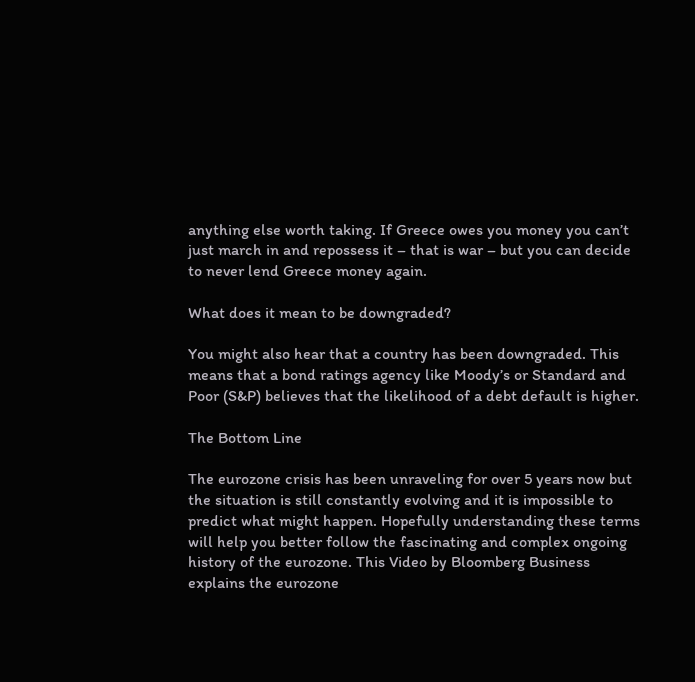anything else worth taking. If Greece owes you money you can’t just march in and repossess it – that is war – but you can decide to never lend Greece money again.

What does it mean to be downgraded?

You might also hear that a country has been downgraded. This means that a bond ratings agency like Moody’s or Standard and Poor (S&P) believes that the likelihood of a debt default is higher.

The Bottom Line

The eurozone crisis has been unraveling for over 5 years now but the situation is still constantly evolving and it is impossible to predict what might happen. Hopefully understanding these terms will help you better follow the fascinating and complex ongoing history of the eurozone. This Video by Bloomberg Business explains the eurozone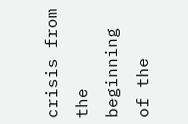crisis from the beginning of the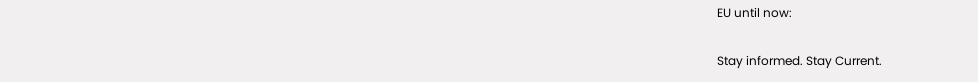EU until now:

Stay informed. Stay Current.